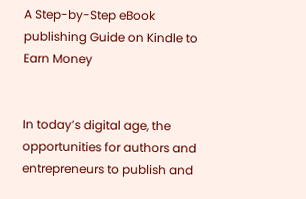A Step-by-Step eBook publishing Guide on Kindle to Earn Money


In today’s digital age, the opportunities for authors and entrepreneurs to publish and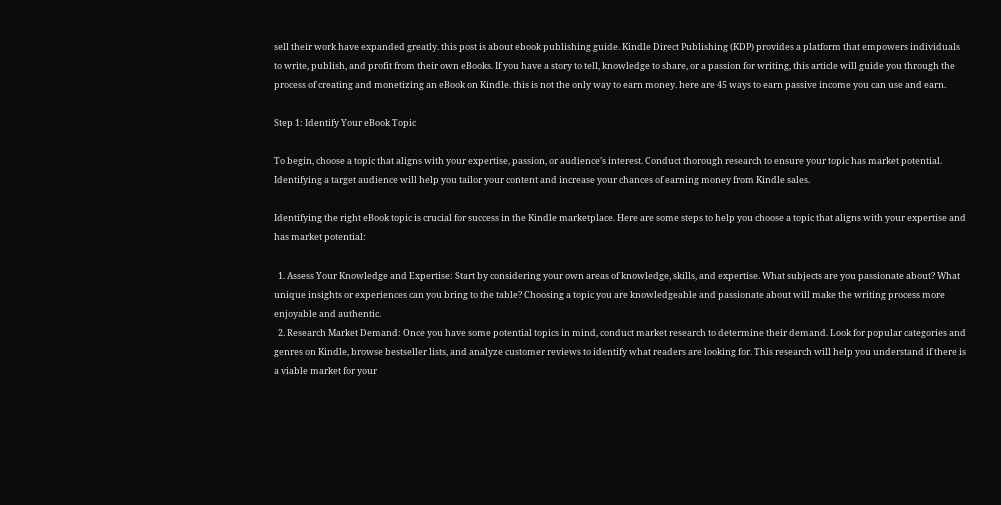sell their work have expanded greatly. this post is about ebook publishing guide. Kindle Direct Publishing (KDP) provides a platform that empowers individuals to write, publish, and profit from their own eBooks. If you have a story to tell, knowledge to share, or a passion for writing, this article will guide you through the process of creating and monetizing an eBook on Kindle. this is not the only way to earn money. here are 45 ways to earn passive income you can use and earn.

Step 1: Identify Your eBook Topic

To begin, choose a topic that aligns with your expertise, passion, or audience’s interest. Conduct thorough research to ensure your topic has market potential. Identifying a target audience will help you tailor your content and increase your chances of earning money from Kindle sales.

Identifying the right eBook topic is crucial for success in the Kindle marketplace. Here are some steps to help you choose a topic that aligns with your expertise and has market potential:

  1. Assess Your Knowledge and Expertise: Start by considering your own areas of knowledge, skills, and expertise. What subjects are you passionate about? What unique insights or experiences can you bring to the table? Choosing a topic you are knowledgeable and passionate about will make the writing process more enjoyable and authentic.
  2. Research Market Demand: Once you have some potential topics in mind, conduct market research to determine their demand. Look for popular categories and genres on Kindle, browse bestseller lists, and analyze customer reviews to identify what readers are looking for. This research will help you understand if there is a viable market for your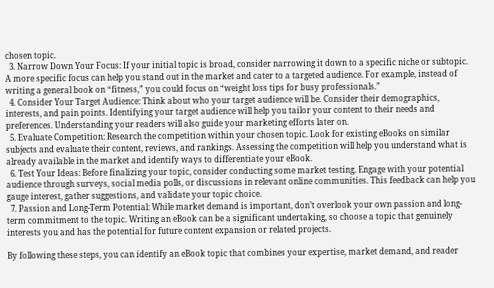chosen topic.
  3. Narrow Down Your Focus: If your initial topic is broad, consider narrowing it down to a specific niche or subtopic. A more specific focus can help you stand out in the market and cater to a targeted audience. For example, instead of writing a general book on “fitness,” you could focus on “weight loss tips for busy professionals.”
  4. Consider Your Target Audience: Think about who your target audience will be. Consider their demographics, interests, and pain points. Identifying your target audience will help you tailor your content to their needs and preferences. Understanding your readers will also guide your marketing efforts later on.
  5. Evaluate Competition: Research the competition within your chosen topic. Look for existing eBooks on similar subjects and evaluate their content, reviews, and rankings. Assessing the competition will help you understand what is already available in the market and identify ways to differentiate your eBook.
  6. Test Your Ideas: Before finalizing your topic, consider conducting some market testing. Engage with your potential audience through surveys, social media polls, or discussions in relevant online communities. This feedback can help you gauge interest, gather suggestions, and validate your topic choice.
  7. Passion and Long-Term Potential: While market demand is important, don’t overlook your own passion and long-term commitment to the topic. Writing an eBook can be a significant undertaking, so choose a topic that genuinely interests you and has the potential for future content expansion or related projects.

By following these steps, you can identify an eBook topic that combines your expertise, market demand, and reader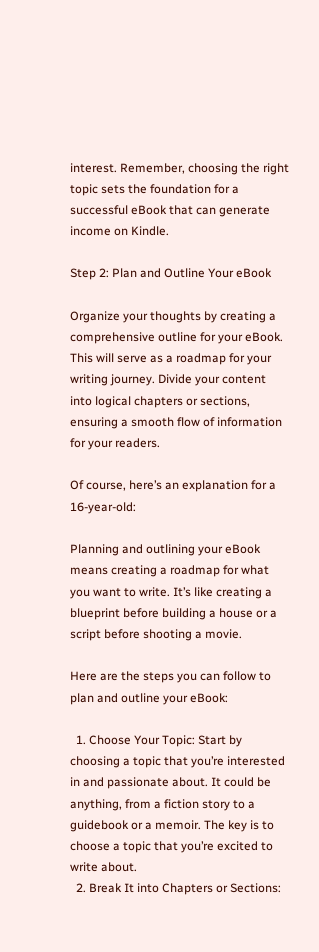interest. Remember, choosing the right topic sets the foundation for a successful eBook that can generate income on Kindle.

Step 2: Plan and Outline Your eBook

Organize your thoughts by creating a comprehensive outline for your eBook. This will serve as a roadmap for your writing journey. Divide your content into logical chapters or sections, ensuring a smooth flow of information for your readers.

Of course, here’s an explanation for a 16-year-old:

Planning and outlining your eBook means creating a roadmap for what you want to write. It’s like creating a blueprint before building a house or a script before shooting a movie.

Here are the steps you can follow to plan and outline your eBook:

  1. Choose Your Topic: Start by choosing a topic that you’re interested in and passionate about. It could be anything, from a fiction story to a guidebook or a memoir. The key is to choose a topic that you’re excited to write about.
  2. Break It into Chapters or Sections: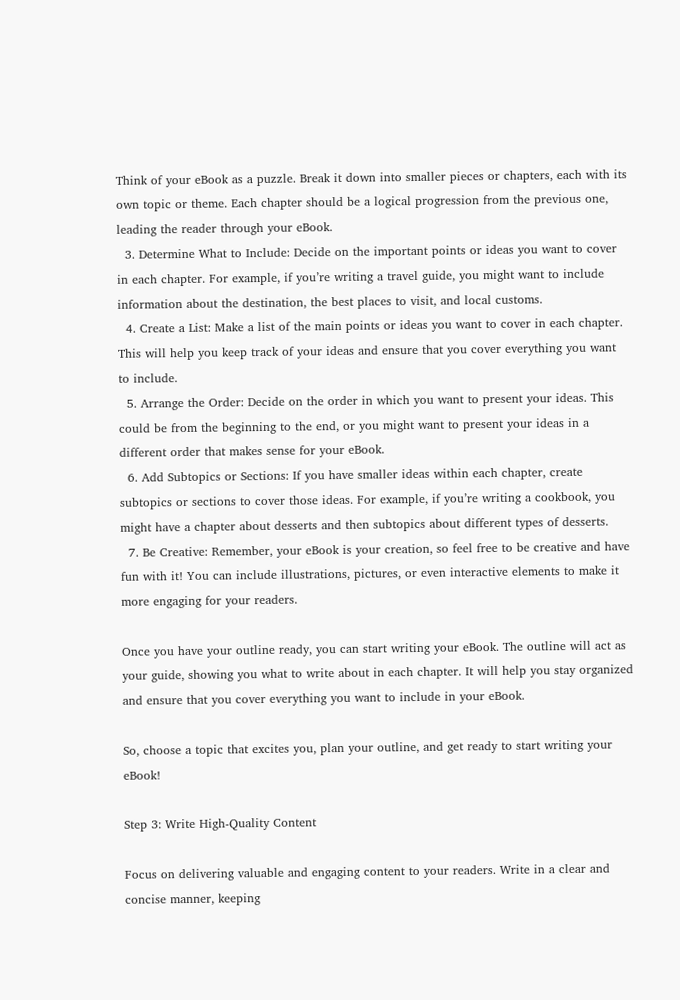Think of your eBook as a puzzle. Break it down into smaller pieces or chapters, each with its own topic or theme. Each chapter should be a logical progression from the previous one, leading the reader through your eBook.
  3. Determine What to Include: Decide on the important points or ideas you want to cover in each chapter. For example, if you’re writing a travel guide, you might want to include information about the destination, the best places to visit, and local customs.
  4. Create a List: Make a list of the main points or ideas you want to cover in each chapter. This will help you keep track of your ideas and ensure that you cover everything you want to include.
  5. Arrange the Order: Decide on the order in which you want to present your ideas. This could be from the beginning to the end, or you might want to present your ideas in a different order that makes sense for your eBook.
  6. Add Subtopics or Sections: If you have smaller ideas within each chapter, create subtopics or sections to cover those ideas. For example, if you’re writing a cookbook, you might have a chapter about desserts and then subtopics about different types of desserts.
  7. Be Creative: Remember, your eBook is your creation, so feel free to be creative and have fun with it! You can include illustrations, pictures, or even interactive elements to make it more engaging for your readers.

Once you have your outline ready, you can start writing your eBook. The outline will act as your guide, showing you what to write about in each chapter. It will help you stay organized and ensure that you cover everything you want to include in your eBook.

So, choose a topic that excites you, plan your outline, and get ready to start writing your eBook!

Step 3: Write High-Quality Content

Focus on delivering valuable and engaging content to your readers. Write in a clear and concise manner, keeping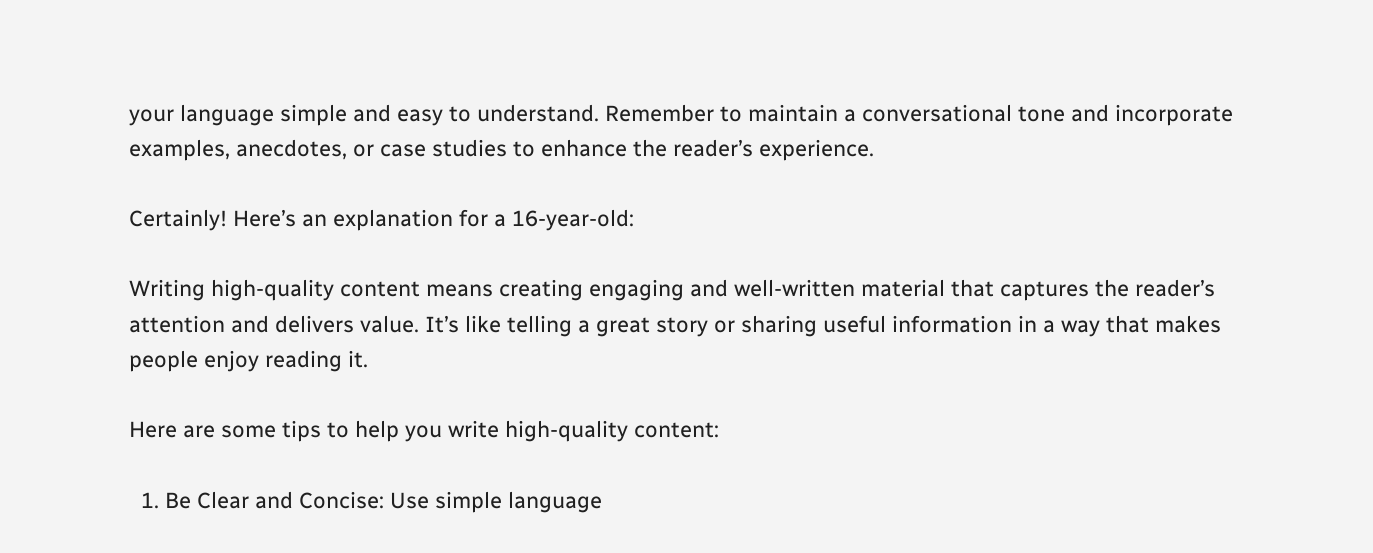your language simple and easy to understand. Remember to maintain a conversational tone and incorporate examples, anecdotes, or case studies to enhance the reader’s experience.

Certainly! Here’s an explanation for a 16-year-old:

Writing high-quality content means creating engaging and well-written material that captures the reader’s attention and delivers value. It’s like telling a great story or sharing useful information in a way that makes people enjoy reading it.

Here are some tips to help you write high-quality content:

  1. Be Clear and Concise: Use simple language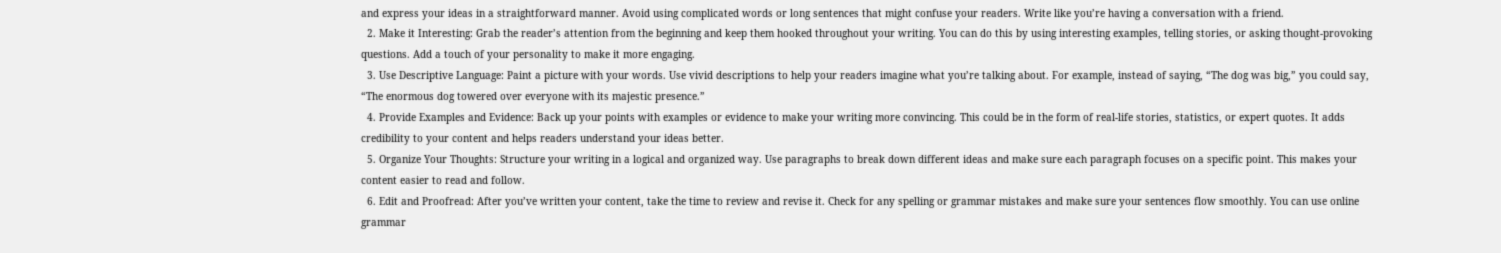and express your ideas in a straightforward manner. Avoid using complicated words or long sentences that might confuse your readers. Write like you’re having a conversation with a friend.
  2. Make it Interesting: Grab the reader’s attention from the beginning and keep them hooked throughout your writing. You can do this by using interesting examples, telling stories, or asking thought-provoking questions. Add a touch of your personality to make it more engaging.
  3. Use Descriptive Language: Paint a picture with your words. Use vivid descriptions to help your readers imagine what you’re talking about. For example, instead of saying, “The dog was big,” you could say, “The enormous dog towered over everyone with its majestic presence.”
  4. Provide Examples and Evidence: Back up your points with examples or evidence to make your writing more convincing. This could be in the form of real-life stories, statistics, or expert quotes. It adds credibility to your content and helps readers understand your ideas better.
  5. Organize Your Thoughts: Structure your writing in a logical and organized way. Use paragraphs to break down different ideas and make sure each paragraph focuses on a specific point. This makes your content easier to read and follow.
  6. Edit and Proofread: After you’ve written your content, take the time to review and revise it. Check for any spelling or grammar mistakes and make sure your sentences flow smoothly. You can use online grammar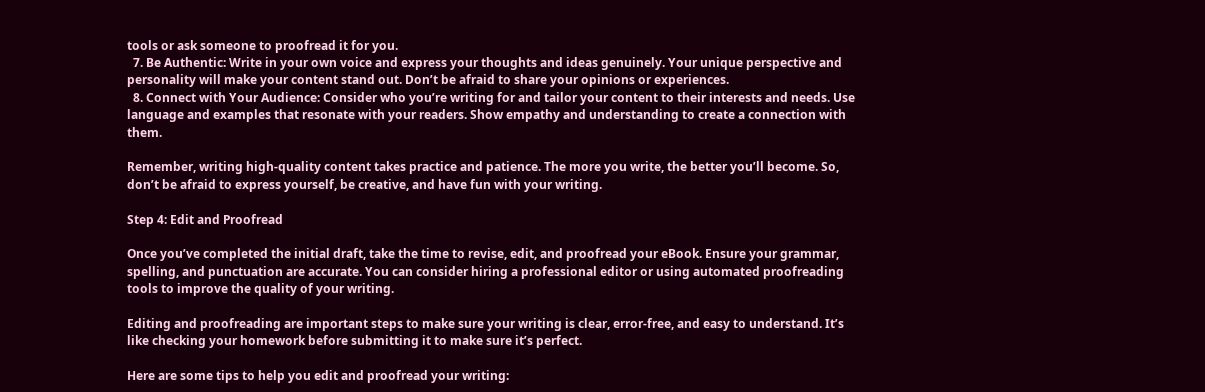tools or ask someone to proofread it for you.
  7. Be Authentic: Write in your own voice and express your thoughts and ideas genuinely. Your unique perspective and personality will make your content stand out. Don’t be afraid to share your opinions or experiences.
  8. Connect with Your Audience: Consider who you’re writing for and tailor your content to their interests and needs. Use language and examples that resonate with your readers. Show empathy and understanding to create a connection with them.

Remember, writing high-quality content takes practice and patience. The more you write, the better you’ll become. So, don’t be afraid to express yourself, be creative, and have fun with your writing.

Step 4: Edit and Proofread

Once you’ve completed the initial draft, take the time to revise, edit, and proofread your eBook. Ensure your grammar, spelling, and punctuation are accurate. You can consider hiring a professional editor or using automated proofreading tools to improve the quality of your writing.

Editing and proofreading are important steps to make sure your writing is clear, error-free, and easy to understand. It’s like checking your homework before submitting it to make sure it’s perfect.

Here are some tips to help you edit and proofread your writing: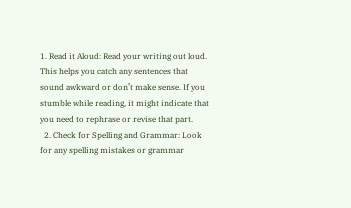1. Read it Aloud: Read your writing out loud. This helps you catch any sentences that sound awkward or don’t make sense. If you stumble while reading, it might indicate that you need to rephrase or revise that part.
  2. Check for Spelling and Grammar: Look for any spelling mistakes or grammar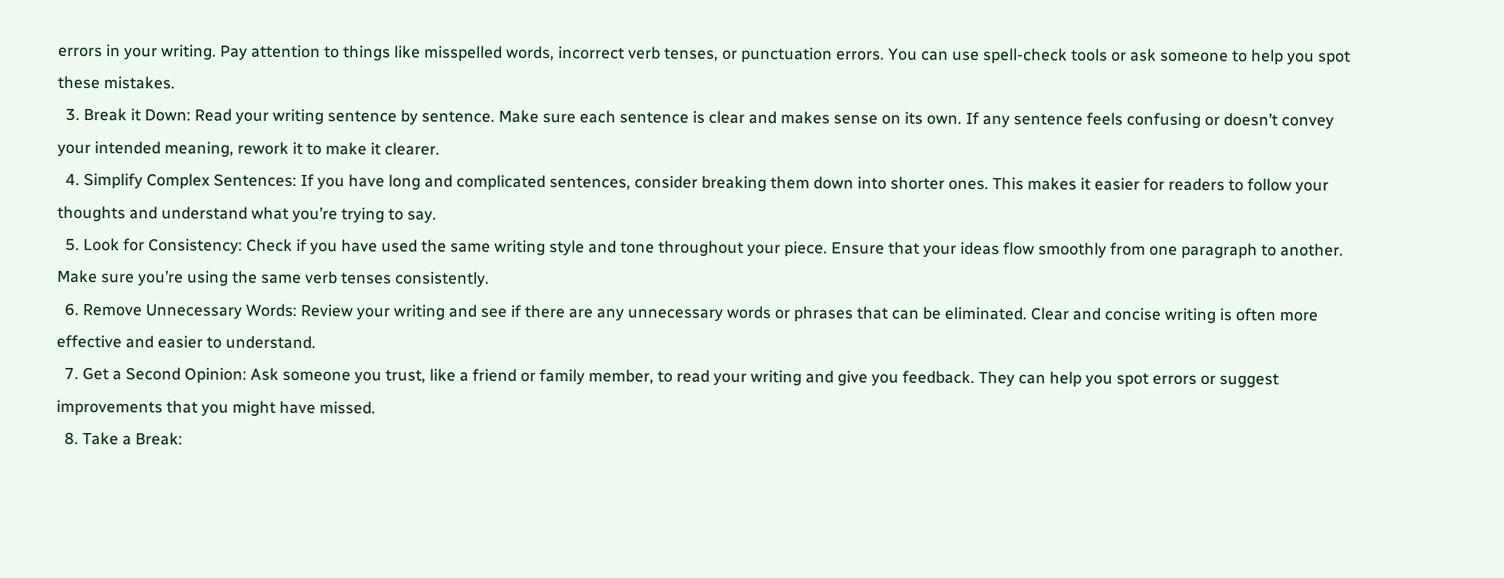errors in your writing. Pay attention to things like misspelled words, incorrect verb tenses, or punctuation errors. You can use spell-check tools or ask someone to help you spot these mistakes.
  3. Break it Down: Read your writing sentence by sentence. Make sure each sentence is clear and makes sense on its own. If any sentence feels confusing or doesn’t convey your intended meaning, rework it to make it clearer.
  4. Simplify Complex Sentences: If you have long and complicated sentences, consider breaking them down into shorter ones. This makes it easier for readers to follow your thoughts and understand what you’re trying to say.
  5. Look for Consistency: Check if you have used the same writing style and tone throughout your piece. Ensure that your ideas flow smoothly from one paragraph to another. Make sure you’re using the same verb tenses consistently.
  6. Remove Unnecessary Words: Review your writing and see if there are any unnecessary words or phrases that can be eliminated. Clear and concise writing is often more effective and easier to understand.
  7. Get a Second Opinion: Ask someone you trust, like a friend or family member, to read your writing and give you feedback. They can help you spot errors or suggest improvements that you might have missed.
  8. Take a Break: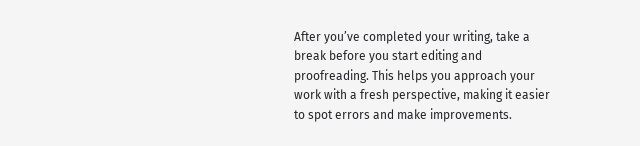After you’ve completed your writing, take a break before you start editing and proofreading. This helps you approach your work with a fresh perspective, making it easier to spot errors and make improvements.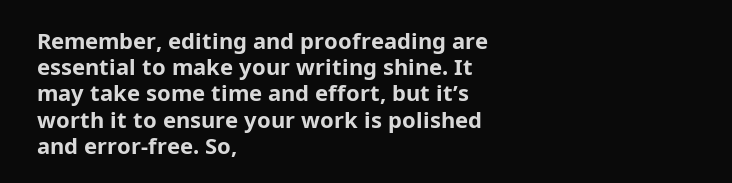Remember, editing and proofreading are essential to make your writing shine. It may take some time and effort, but it’s worth it to ensure your work is polished and error-free. So,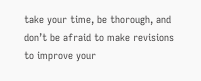take your time, be thorough, and don’t be afraid to make revisions to improve your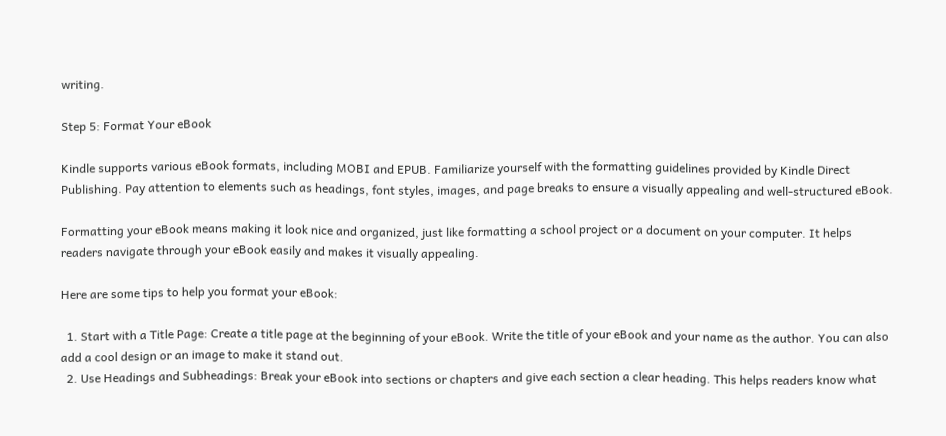writing.

Step 5: Format Your eBook

Kindle supports various eBook formats, including MOBI and EPUB. Familiarize yourself with the formatting guidelines provided by Kindle Direct Publishing. Pay attention to elements such as headings, font styles, images, and page breaks to ensure a visually appealing and well-structured eBook.

Formatting your eBook means making it look nice and organized, just like formatting a school project or a document on your computer. It helps readers navigate through your eBook easily and makes it visually appealing.

Here are some tips to help you format your eBook:

  1. Start with a Title Page: Create a title page at the beginning of your eBook. Write the title of your eBook and your name as the author. You can also add a cool design or an image to make it stand out.
  2. Use Headings and Subheadings: Break your eBook into sections or chapters and give each section a clear heading. This helps readers know what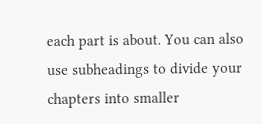each part is about. You can also use subheadings to divide your chapters into smaller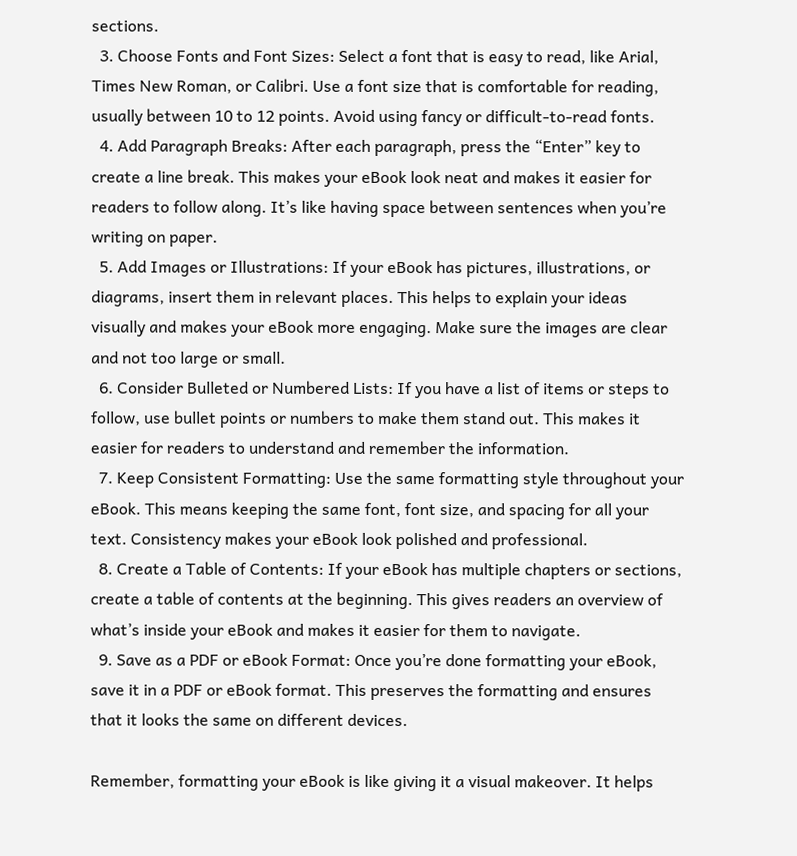sections.
  3. Choose Fonts and Font Sizes: Select a font that is easy to read, like Arial, Times New Roman, or Calibri. Use a font size that is comfortable for reading, usually between 10 to 12 points. Avoid using fancy or difficult-to-read fonts.
  4. Add Paragraph Breaks: After each paragraph, press the “Enter” key to create a line break. This makes your eBook look neat and makes it easier for readers to follow along. It’s like having space between sentences when you’re writing on paper.
  5. Add Images or Illustrations: If your eBook has pictures, illustrations, or diagrams, insert them in relevant places. This helps to explain your ideas visually and makes your eBook more engaging. Make sure the images are clear and not too large or small.
  6. Consider Bulleted or Numbered Lists: If you have a list of items or steps to follow, use bullet points or numbers to make them stand out. This makes it easier for readers to understand and remember the information.
  7. Keep Consistent Formatting: Use the same formatting style throughout your eBook. This means keeping the same font, font size, and spacing for all your text. Consistency makes your eBook look polished and professional.
  8. Create a Table of Contents: If your eBook has multiple chapters or sections, create a table of contents at the beginning. This gives readers an overview of what’s inside your eBook and makes it easier for them to navigate.
  9. Save as a PDF or eBook Format: Once you’re done formatting your eBook, save it in a PDF or eBook format. This preserves the formatting and ensures that it looks the same on different devices.

Remember, formatting your eBook is like giving it a visual makeover. It helps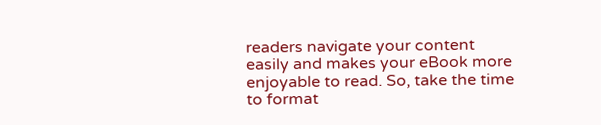readers navigate your content easily and makes your eBook more enjoyable to read. So, take the time to format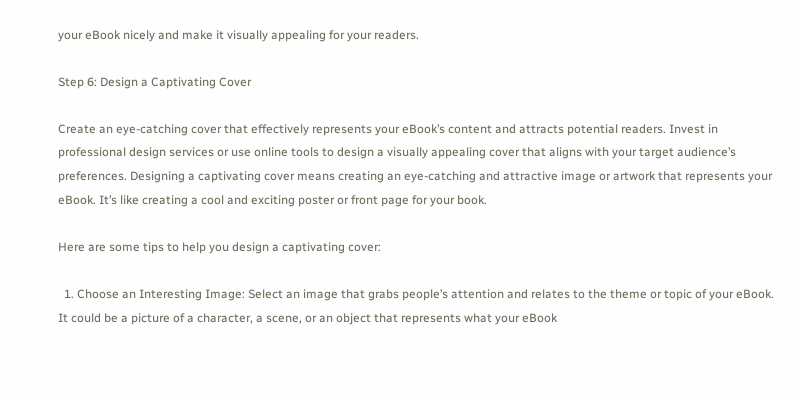your eBook nicely and make it visually appealing for your readers.

Step 6: Design a Captivating Cover

Create an eye-catching cover that effectively represents your eBook’s content and attracts potential readers. Invest in professional design services or use online tools to design a visually appealing cover that aligns with your target audience’s preferences. Designing a captivating cover means creating an eye-catching and attractive image or artwork that represents your eBook. It’s like creating a cool and exciting poster or front page for your book.

Here are some tips to help you design a captivating cover:

  1. Choose an Interesting Image: Select an image that grabs people’s attention and relates to the theme or topic of your eBook. It could be a picture of a character, a scene, or an object that represents what your eBook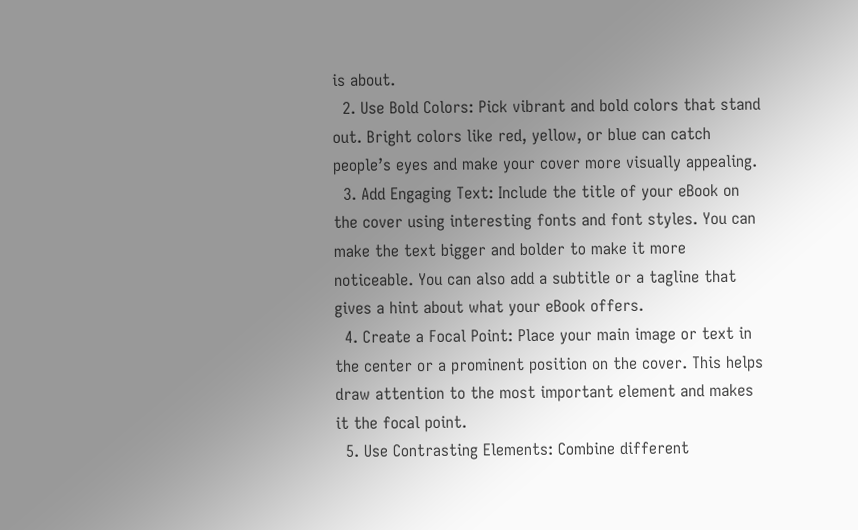is about.
  2. Use Bold Colors: Pick vibrant and bold colors that stand out. Bright colors like red, yellow, or blue can catch people’s eyes and make your cover more visually appealing.
  3. Add Engaging Text: Include the title of your eBook on the cover using interesting fonts and font styles. You can make the text bigger and bolder to make it more noticeable. You can also add a subtitle or a tagline that gives a hint about what your eBook offers.
  4. Create a Focal Point: Place your main image or text in the center or a prominent position on the cover. This helps draw attention to the most important element and makes it the focal point.
  5. Use Contrasting Elements: Combine different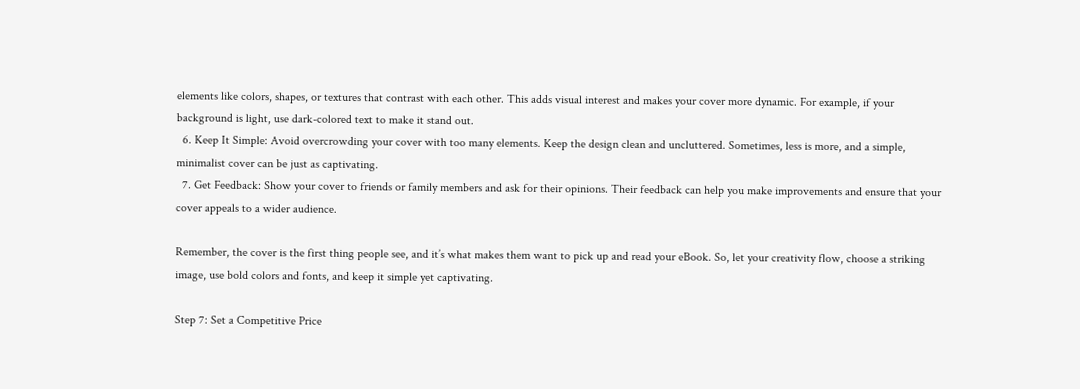elements like colors, shapes, or textures that contrast with each other. This adds visual interest and makes your cover more dynamic. For example, if your background is light, use dark-colored text to make it stand out.
  6. Keep It Simple: Avoid overcrowding your cover with too many elements. Keep the design clean and uncluttered. Sometimes, less is more, and a simple, minimalist cover can be just as captivating.
  7. Get Feedback: Show your cover to friends or family members and ask for their opinions. Their feedback can help you make improvements and ensure that your cover appeals to a wider audience.

Remember, the cover is the first thing people see, and it’s what makes them want to pick up and read your eBook. So, let your creativity flow, choose a striking image, use bold colors and fonts, and keep it simple yet captivating.

Step 7: Set a Competitive Price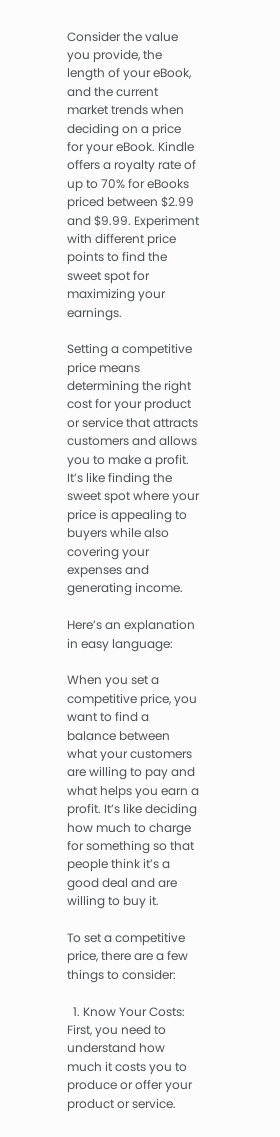Consider the value you provide, the length of your eBook, and the current market trends when deciding on a price for your eBook. Kindle offers a royalty rate of up to 70% for eBooks priced between $2.99 and $9.99. Experiment with different price points to find the sweet spot for maximizing your earnings.

Setting a competitive price means determining the right cost for your product or service that attracts customers and allows you to make a profit. It’s like finding the sweet spot where your price is appealing to buyers while also covering your expenses and generating income.

Here’s an explanation in easy language:

When you set a competitive price, you want to find a balance between what your customers are willing to pay and what helps you earn a profit. It’s like deciding how much to charge for something so that people think it’s a good deal and are willing to buy it.

To set a competitive price, there are a few things to consider:

  1. Know Your Costs: First, you need to understand how much it costs you to produce or offer your product or service.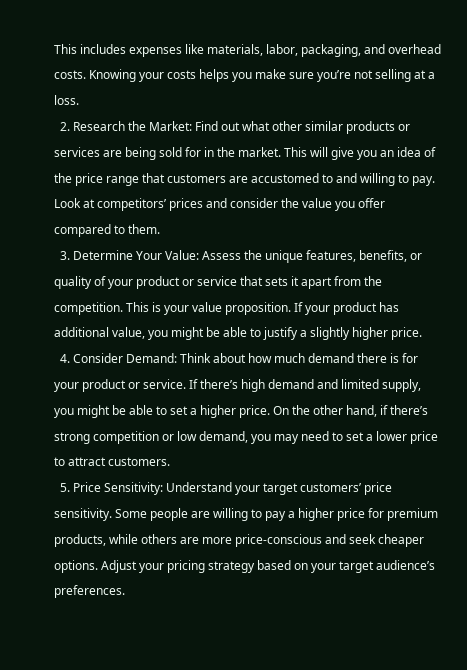This includes expenses like materials, labor, packaging, and overhead costs. Knowing your costs helps you make sure you’re not selling at a loss.
  2. Research the Market: Find out what other similar products or services are being sold for in the market. This will give you an idea of the price range that customers are accustomed to and willing to pay. Look at competitors’ prices and consider the value you offer compared to them.
  3. Determine Your Value: Assess the unique features, benefits, or quality of your product or service that sets it apart from the competition. This is your value proposition. If your product has additional value, you might be able to justify a slightly higher price.
  4. Consider Demand: Think about how much demand there is for your product or service. If there’s high demand and limited supply, you might be able to set a higher price. On the other hand, if there’s strong competition or low demand, you may need to set a lower price to attract customers.
  5. Price Sensitivity: Understand your target customers’ price sensitivity. Some people are willing to pay a higher price for premium products, while others are more price-conscious and seek cheaper options. Adjust your pricing strategy based on your target audience’s preferences.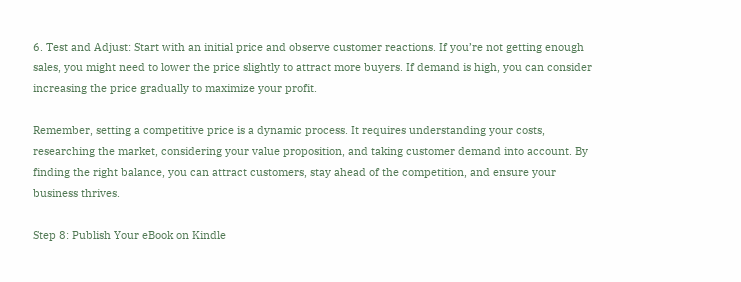6. Test and Adjust: Start with an initial price and observe customer reactions. If you’re not getting enough sales, you might need to lower the price slightly to attract more buyers. If demand is high, you can consider increasing the price gradually to maximize your profit.

Remember, setting a competitive price is a dynamic process. It requires understanding your costs, researching the market, considering your value proposition, and taking customer demand into account. By finding the right balance, you can attract customers, stay ahead of the competition, and ensure your business thrives.

Step 8: Publish Your eBook on Kindle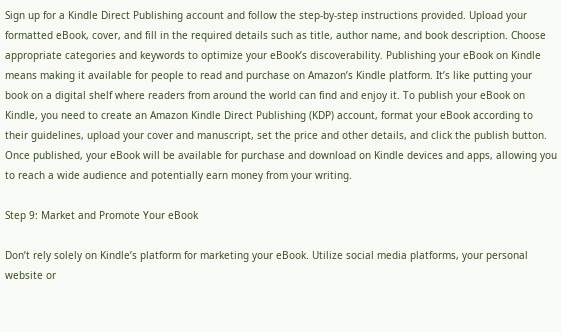Sign up for a Kindle Direct Publishing account and follow the step-by-step instructions provided. Upload your formatted eBook, cover, and fill in the required details such as title, author name, and book description. Choose appropriate categories and keywords to optimize your eBook’s discoverability. Publishing your eBook on Kindle means making it available for people to read and purchase on Amazon’s Kindle platform. It’s like putting your book on a digital shelf where readers from around the world can find and enjoy it. To publish your eBook on Kindle, you need to create an Amazon Kindle Direct Publishing (KDP) account, format your eBook according to their guidelines, upload your cover and manuscript, set the price and other details, and click the publish button. Once published, your eBook will be available for purchase and download on Kindle devices and apps, allowing you to reach a wide audience and potentially earn money from your writing.

Step 9: Market and Promote Your eBook

Don’t rely solely on Kindle’s platform for marketing your eBook. Utilize social media platforms, your personal website or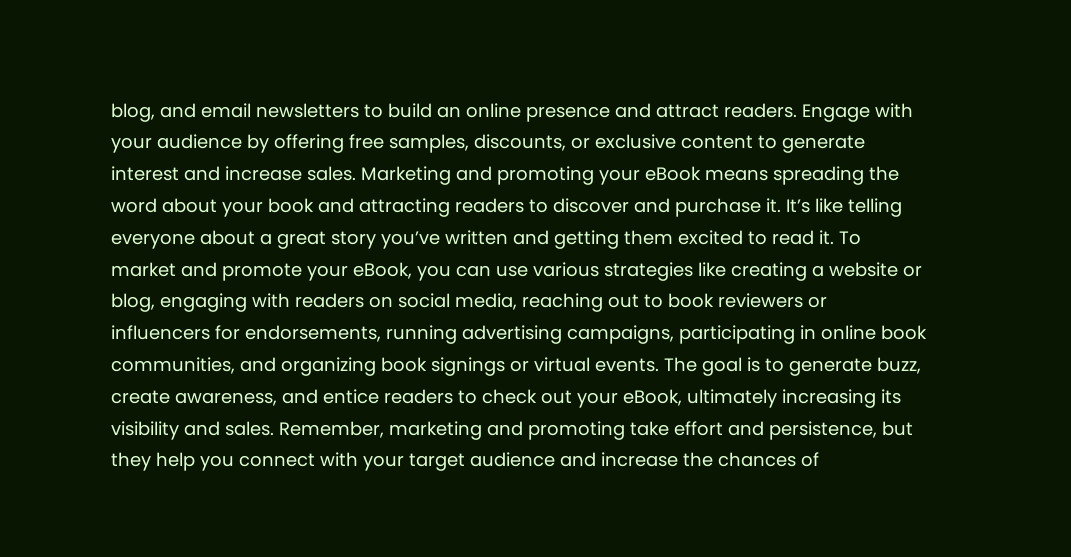blog, and email newsletters to build an online presence and attract readers. Engage with your audience by offering free samples, discounts, or exclusive content to generate interest and increase sales. Marketing and promoting your eBook means spreading the word about your book and attracting readers to discover and purchase it. It’s like telling everyone about a great story you’ve written and getting them excited to read it. To market and promote your eBook, you can use various strategies like creating a website or blog, engaging with readers on social media, reaching out to book reviewers or influencers for endorsements, running advertising campaigns, participating in online book communities, and organizing book signings or virtual events. The goal is to generate buzz, create awareness, and entice readers to check out your eBook, ultimately increasing its visibility and sales. Remember, marketing and promoting take effort and persistence, but they help you connect with your target audience and increase the chances of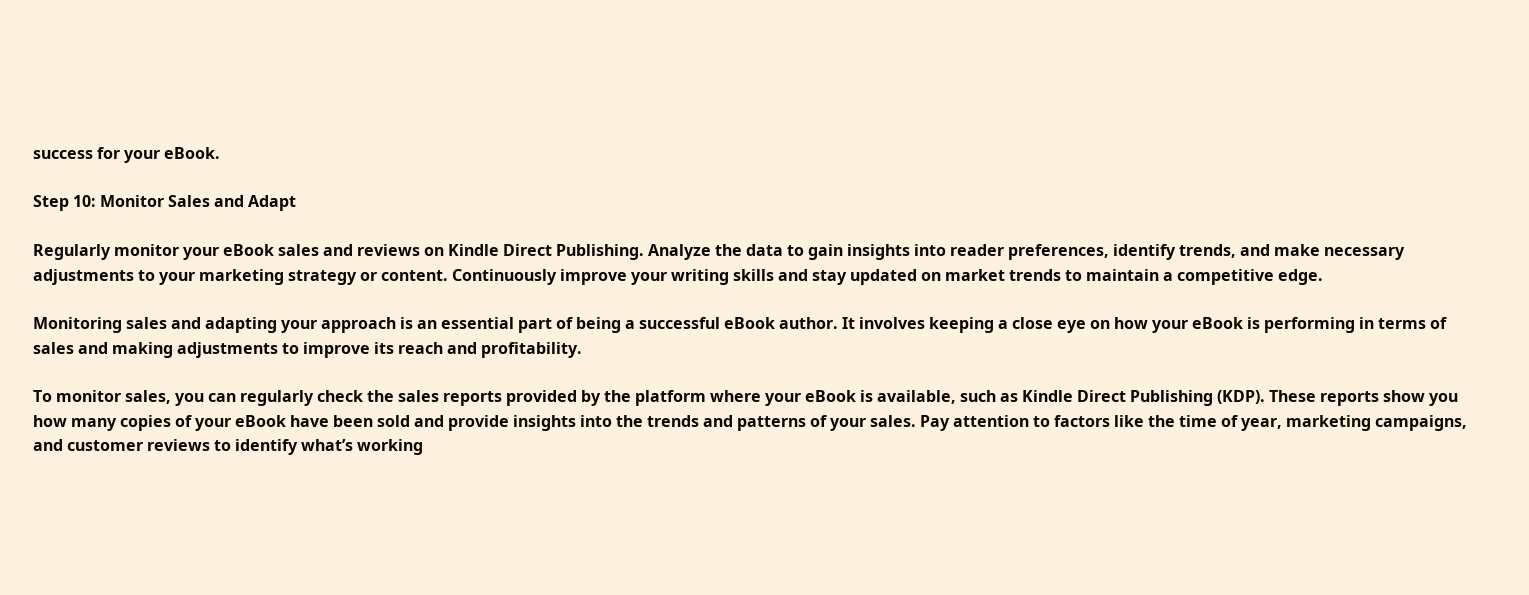success for your eBook.

Step 10: Monitor Sales and Adapt

Regularly monitor your eBook sales and reviews on Kindle Direct Publishing. Analyze the data to gain insights into reader preferences, identify trends, and make necessary adjustments to your marketing strategy or content. Continuously improve your writing skills and stay updated on market trends to maintain a competitive edge.

Monitoring sales and adapting your approach is an essential part of being a successful eBook author. It involves keeping a close eye on how your eBook is performing in terms of sales and making adjustments to improve its reach and profitability.

To monitor sales, you can regularly check the sales reports provided by the platform where your eBook is available, such as Kindle Direct Publishing (KDP). These reports show you how many copies of your eBook have been sold and provide insights into the trends and patterns of your sales. Pay attention to factors like the time of year, marketing campaigns, and customer reviews to identify what’s working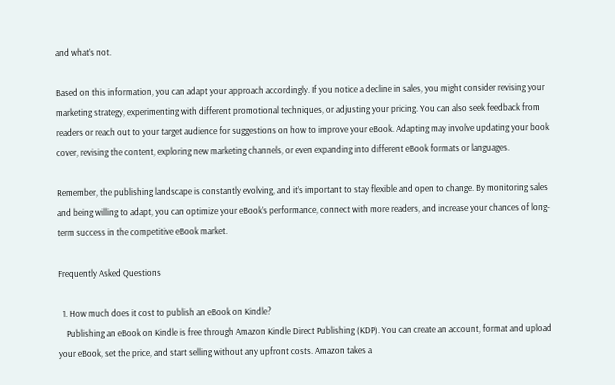and what’s not.

Based on this information, you can adapt your approach accordingly. If you notice a decline in sales, you might consider revising your marketing strategy, experimenting with different promotional techniques, or adjusting your pricing. You can also seek feedback from readers or reach out to your target audience for suggestions on how to improve your eBook. Adapting may involve updating your book cover, revising the content, exploring new marketing channels, or even expanding into different eBook formats or languages.

Remember, the publishing landscape is constantly evolving, and it’s important to stay flexible and open to change. By monitoring sales and being willing to adapt, you can optimize your eBook’s performance, connect with more readers, and increase your chances of long-term success in the competitive eBook market.

Frequently Asked Questions

  1. How much does it cost to publish an eBook on Kindle?
    Publishing an eBook on Kindle is free through Amazon Kindle Direct Publishing (KDP). You can create an account, format and upload your eBook, set the price, and start selling without any upfront costs. Amazon takes a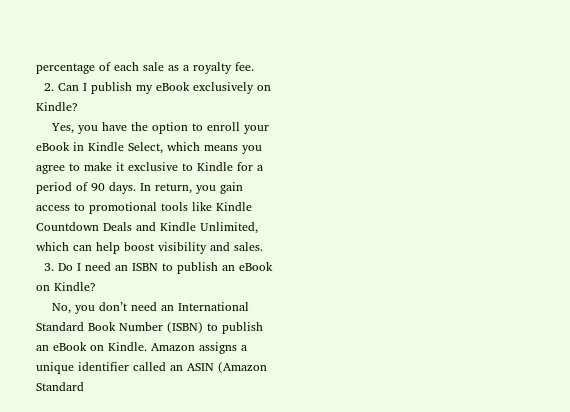percentage of each sale as a royalty fee.
  2. Can I publish my eBook exclusively on Kindle?
    Yes, you have the option to enroll your eBook in Kindle Select, which means you agree to make it exclusive to Kindle for a period of 90 days. In return, you gain access to promotional tools like Kindle Countdown Deals and Kindle Unlimited, which can help boost visibility and sales.
  3. Do I need an ISBN to publish an eBook on Kindle?
    No, you don’t need an International Standard Book Number (ISBN) to publish an eBook on Kindle. Amazon assigns a unique identifier called an ASIN (Amazon Standard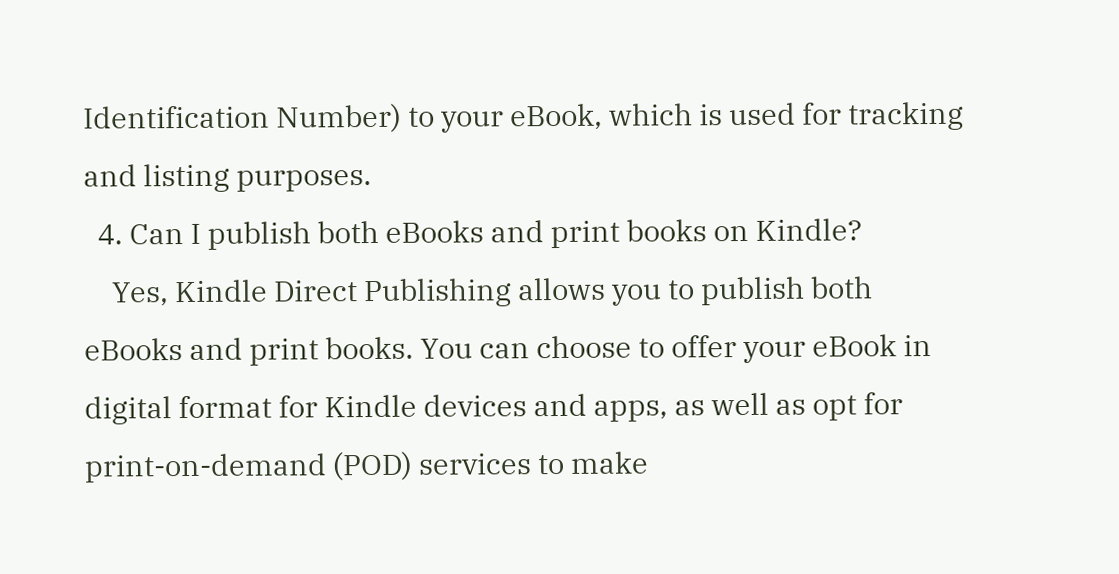Identification Number) to your eBook, which is used for tracking and listing purposes.
  4. Can I publish both eBooks and print books on Kindle?
    Yes, Kindle Direct Publishing allows you to publish both eBooks and print books. You can choose to offer your eBook in digital format for Kindle devices and apps, as well as opt for print-on-demand (POD) services to make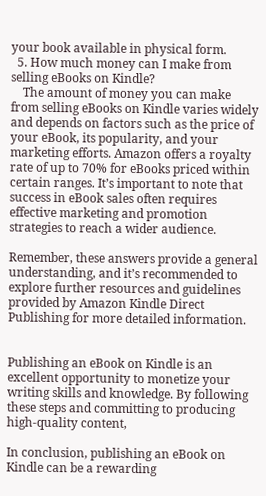your book available in physical form.
  5. How much money can I make from selling eBooks on Kindle?
    The amount of money you can make from selling eBooks on Kindle varies widely and depends on factors such as the price of your eBook, its popularity, and your marketing efforts. Amazon offers a royalty rate of up to 70% for eBooks priced within certain ranges. It’s important to note that success in eBook sales often requires effective marketing and promotion strategies to reach a wider audience.

Remember, these answers provide a general understanding, and it’s recommended to explore further resources and guidelines provided by Amazon Kindle Direct Publishing for more detailed information.


Publishing an eBook on Kindle is an excellent opportunity to monetize your writing skills and knowledge. By following these steps and committing to producing high-quality content,

In conclusion, publishing an eBook on Kindle can be a rewarding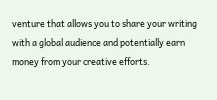venture that allows you to share your writing with a global audience and potentially earn money from your creative efforts.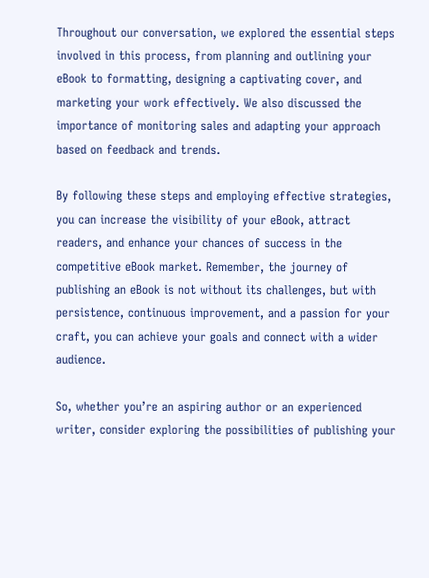Throughout our conversation, we explored the essential steps involved in this process, from planning and outlining your eBook to formatting, designing a captivating cover, and marketing your work effectively. We also discussed the importance of monitoring sales and adapting your approach based on feedback and trends.

By following these steps and employing effective strategies, you can increase the visibility of your eBook, attract readers, and enhance your chances of success in the competitive eBook market. Remember, the journey of publishing an eBook is not without its challenges, but with persistence, continuous improvement, and a passion for your craft, you can achieve your goals and connect with a wider audience.

So, whether you’re an aspiring author or an experienced writer, consider exploring the possibilities of publishing your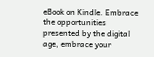eBook on Kindle. Embrace the opportunities presented by the digital age, embrace your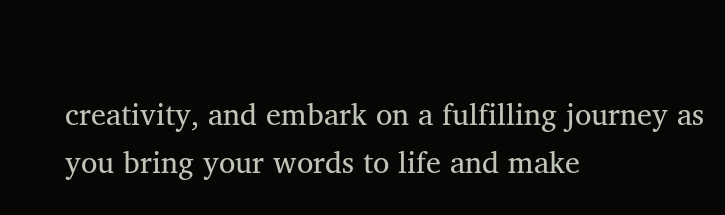creativity, and embark on a fulfilling journey as you bring your words to life and make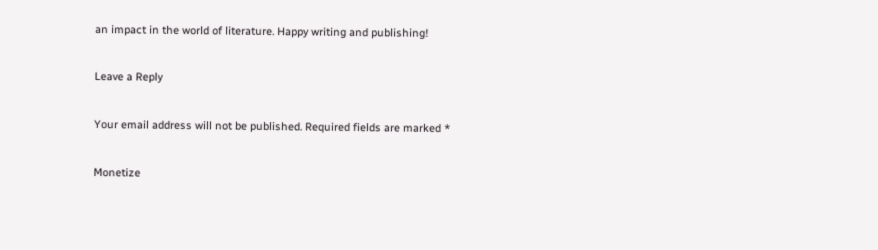an impact in the world of literature. Happy writing and publishing!

Leave a Reply

Your email address will not be published. Required fields are marked *

Monetize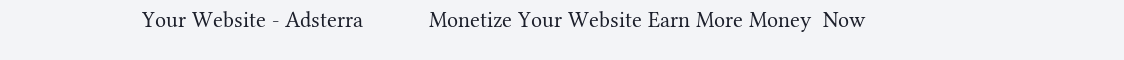Your Website - Adsterra           Monetize Your Website Earn More Money  Now